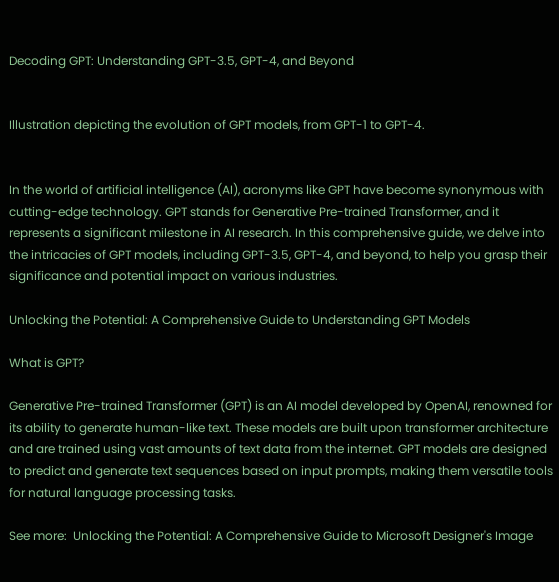Decoding GPT: Understanding GPT-3.5, GPT-4, and Beyond


Illustration depicting the evolution of GPT models, from GPT-1 to GPT-4.


In the world of artificial intelligence (AI), acronyms like GPT have become synonymous with cutting-edge technology. GPT stands for Generative Pre-trained Transformer, and it represents a significant milestone in AI research. In this comprehensive guide, we delve into the intricacies of GPT models, including GPT-3.5, GPT-4, and beyond, to help you grasp their significance and potential impact on various industries.

Unlocking the Potential: A Comprehensive Guide to Understanding GPT Models

What is GPT?

Generative Pre-trained Transformer (GPT) is an AI model developed by OpenAI, renowned for its ability to generate human-like text. These models are built upon transformer architecture and are trained using vast amounts of text data from the internet. GPT models are designed to predict and generate text sequences based on input prompts, making them versatile tools for natural language processing tasks.

See more:  Unlocking the Potential: A Comprehensive Guide to Microsoft Designer's Image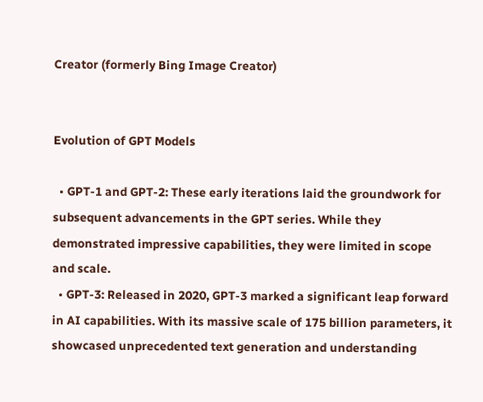Creator (formerly Bing Image Creator)


Evolution of GPT Models

  • GPT-1 and GPT-2: These early iterations laid the groundwork for subsequent advancements in the GPT series. While they demonstrated impressive capabilities, they were limited in scope and scale.
  • GPT-3: Released in 2020, GPT-3 marked a significant leap forward in AI capabilities. With its massive scale of 175 billion parameters, it showcased unprecedented text generation and understanding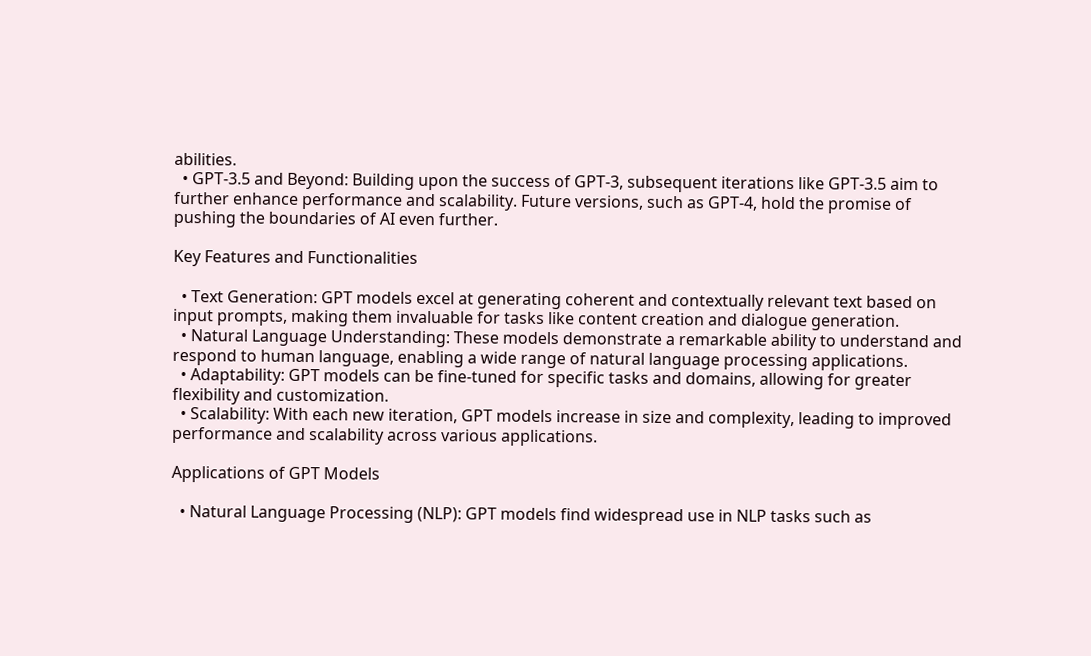abilities.
  • GPT-3.5 and Beyond: Building upon the success of GPT-3, subsequent iterations like GPT-3.5 aim to further enhance performance and scalability. Future versions, such as GPT-4, hold the promise of pushing the boundaries of AI even further.

Key Features and Functionalities

  • Text Generation: GPT models excel at generating coherent and contextually relevant text based on input prompts, making them invaluable for tasks like content creation and dialogue generation.
  • Natural Language Understanding: These models demonstrate a remarkable ability to understand and respond to human language, enabling a wide range of natural language processing applications.
  • Adaptability: GPT models can be fine-tuned for specific tasks and domains, allowing for greater flexibility and customization.
  • Scalability: With each new iteration, GPT models increase in size and complexity, leading to improved performance and scalability across various applications.

Applications of GPT Models

  • Natural Language Processing (NLP): GPT models find widespread use in NLP tasks such as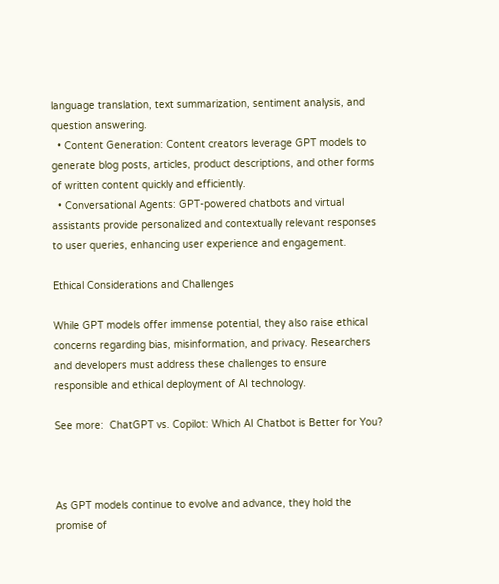language translation, text summarization, sentiment analysis, and question answering.
  • Content Generation: Content creators leverage GPT models to generate blog posts, articles, product descriptions, and other forms of written content quickly and efficiently.
  • Conversational Agents: GPT-powered chatbots and virtual assistants provide personalized and contextually relevant responses to user queries, enhancing user experience and engagement.

Ethical Considerations and Challenges

While GPT models offer immense potential, they also raise ethical concerns regarding bias, misinformation, and privacy. Researchers and developers must address these challenges to ensure responsible and ethical deployment of AI technology.

See more:  ChatGPT vs. Copilot: Which AI Chatbot is Better for You?



As GPT models continue to evolve and advance, they hold the promise of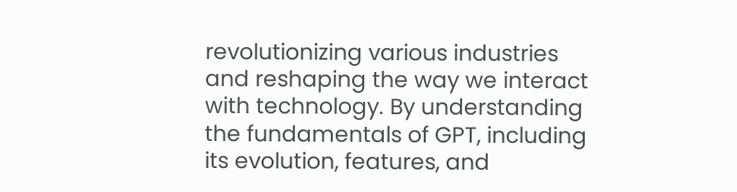revolutionizing various industries and reshaping the way we interact with technology. By understanding the fundamentals of GPT, including its evolution, features, and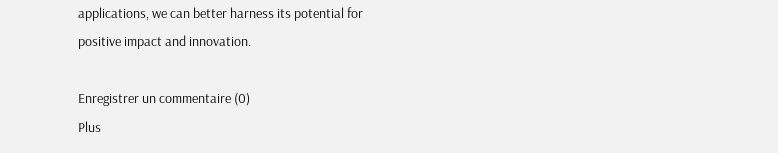applications, we can better harness its potential for positive impact and innovation.

Enregistrer un commentaire (0)
Plus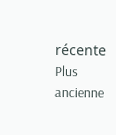récente Plus ancienne